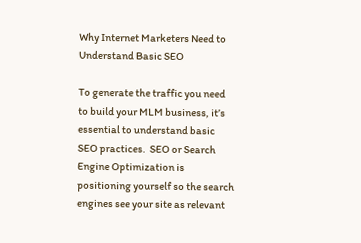Why Internet Marketers Need to Understand Basic SEO

To generate the traffic you need to build your MLM business, it’s essential to understand basic SEO practices.  SEO or Search Engine Optimization is positioning yourself so the search engines see your site as relevant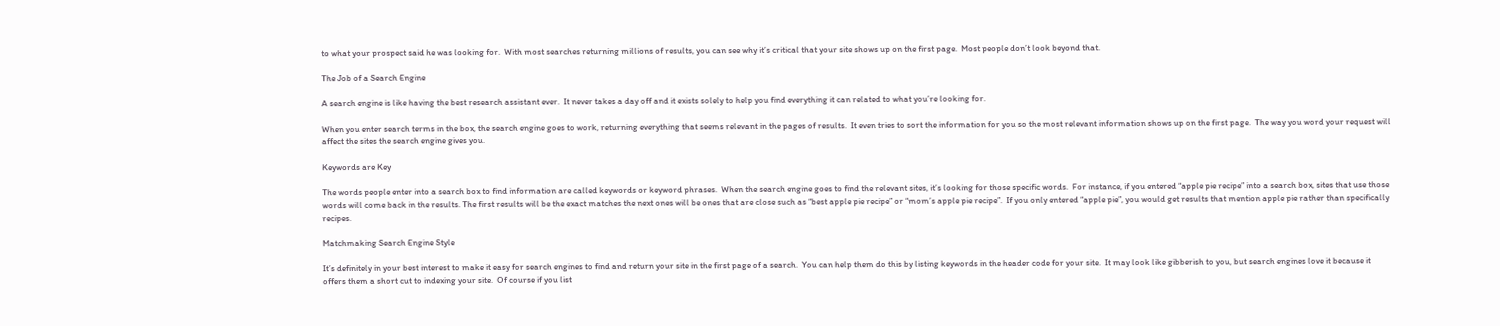to what your prospect said he was looking for.  With most searches returning millions of results, you can see why it’s critical that your site shows up on the first page.  Most people don’t look beyond that.

The Job of a Search Engine

A search engine is like having the best research assistant ever.  It never takes a day off and it exists solely to help you find everything it can related to what you’re looking for.

When you enter search terms in the box, the search engine goes to work, returning everything that seems relevant in the pages of results.  It even tries to sort the information for you so the most relevant information shows up on the first page.  The way you word your request will affect the sites the search engine gives you.

Keywords are Key

The words people enter into a search box to find information are called keywords or keyword phrases.  When the search engine goes to find the relevant sites, it’s looking for those specific words.  For instance, if you entered “apple pie recipe” into a search box, sites that use those words will come back in the results. The first results will be the exact matches the next ones will be ones that are close such as “best apple pie recipe” or “mom’s apple pie recipe”.  If you only entered “apple pie”, you would get results that mention apple pie rather than specifically recipes.

Matchmaking Search Engine Style

It’s definitely in your best interest to make it easy for search engines to find and return your site in the first page of a search.  You can help them do this by listing keywords in the header code for your site.  It may look like gibberish to you, but search engines love it because it offers them a short cut to indexing your site.  Of course if you list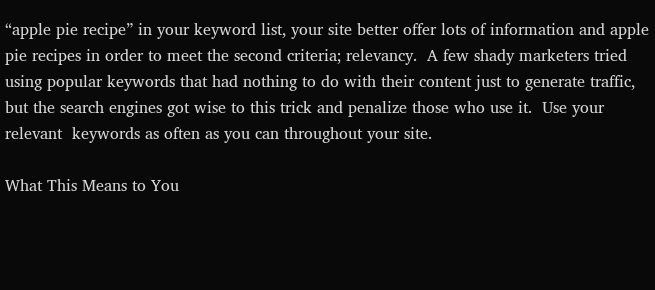“apple pie recipe” in your keyword list, your site better offer lots of information and apple pie recipes in order to meet the second criteria; relevancy.  A few shady marketers tried using popular keywords that had nothing to do with their content just to generate traffic, but the search engines got wise to this trick and penalize those who use it.  Use your relevant  keywords as often as you can throughout your site.

What This Means to You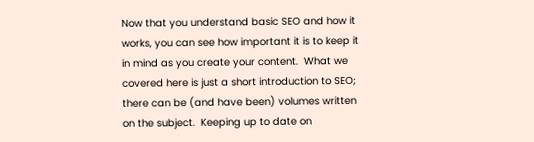Now that you understand basic SEO and how it works, you can see how important it is to keep it in mind as you create your content.  What we covered here is just a short introduction to SEO; there can be (and have been) volumes written on the subject.  Keeping up to date on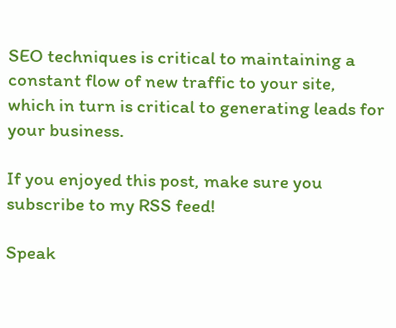SEO techniques is critical to maintaining a constant flow of new traffic to your site, which in turn is critical to generating leads for your business.

If you enjoyed this post, make sure you subscribe to my RSS feed!

Speak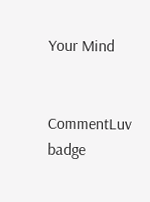Your Mind


CommentLuv badge